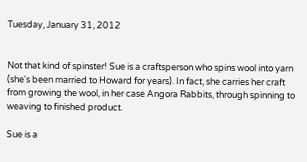Tuesday, January 31, 2012


Not that kind of spinster! Sue is a craftsperson who spins wool into yarn (she's been married to Howard for years). In fact, she carries her craft from growing the wool, in her case Angora Rabbits, through spinning to weaving to finished product.

Sue is a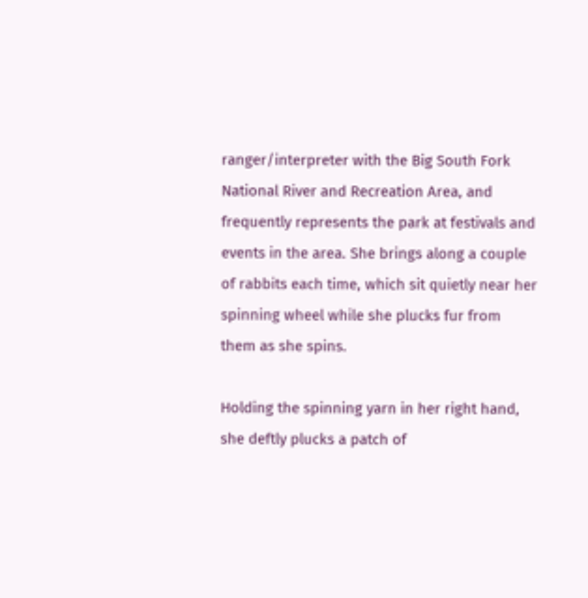ranger/interpreter with the Big South Fork National River and Recreation Area, and frequently represents the park at festivals and events in the area. She brings along a couple of rabbits each time, which sit quietly near her spinning wheel while she plucks fur from them as she spins.

Holding the spinning yarn in her right hand, she deftly plucks a patch of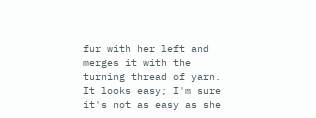fur with her left and merges it with the turning thread of yarn. It looks easy; I'm sure it's not as easy as she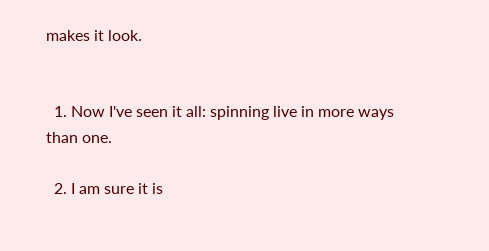makes it look.


  1. Now I've seen it all: spinning live in more ways than one.

  2. I am sure it is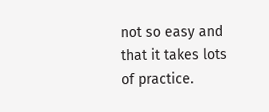not so easy and that it takes lots of practice.